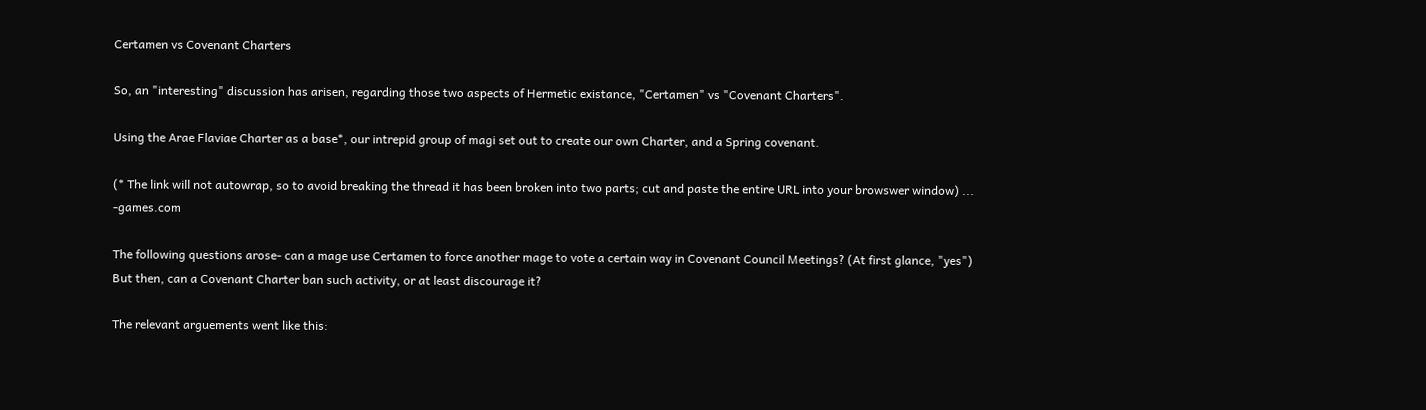Certamen vs Covenant Charters

So, an "interesting" discussion has arisen, regarding those two aspects of Hermetic existance, "Certamen" vs "Covenant Charters".

Using the Arae Flaviae Charter as a base*, our intrepid group of magi set out to create our own Charter, and a Spring covenant.

(* The link will not autowrap, so to avoid breaking the thread it has been broken into two parts; cut and paste the entire URL into your browswer window) ... -games.com

The following questions arose- can a mage use Certamen to force another mage to vote a certain way in Covenant Council Meetings? (At first glance, "yes") But then, can a Covenant Charter ban such activity, or at least discourage it?

The relevant arguements went like this: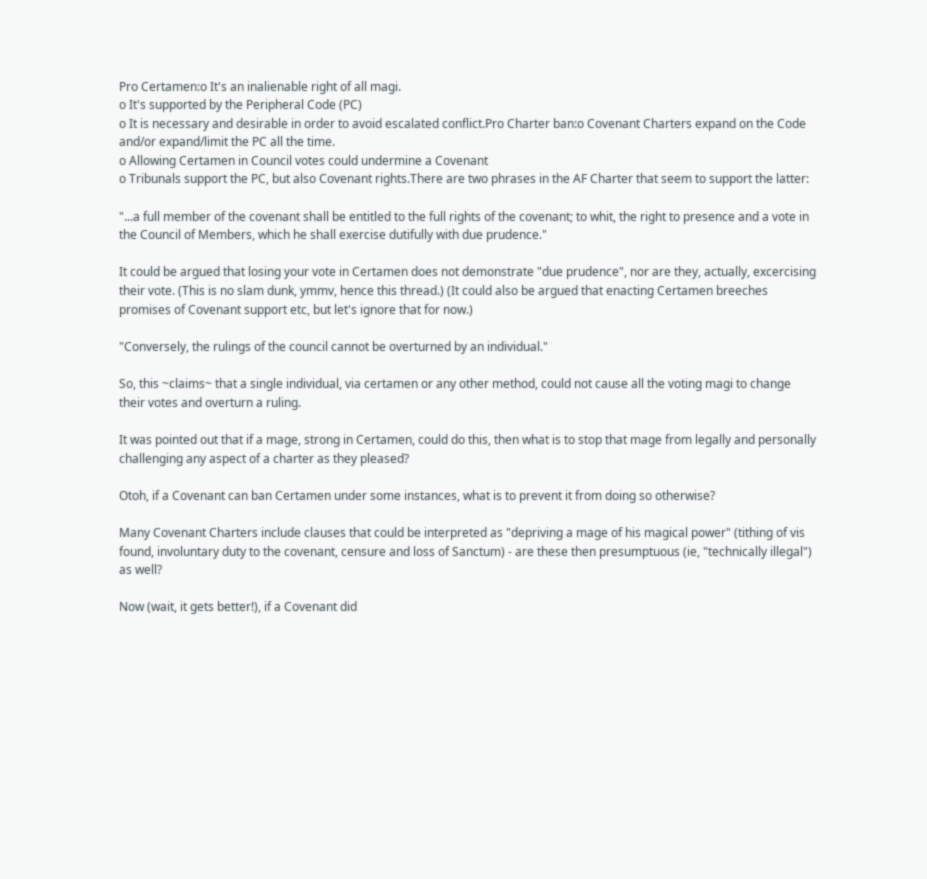Pro Certamen:o It's an inalienable right of all magi.
o It's supported by the Peripheral Code (PC)
o It is necessary and desirable in order to avoid escalated conflict.Pro Charter ban:o Covenant Charters expand on the Code and/or expand/limit the PC all the time.
o Allowing Certamen in Council votes could undermine a Covenant
o Tribunals support the PC, but also Covenant rights.There are two phrases in the AF Charter that seem to support the latter:

"...a full member of the covenant shall be entitled to the full rights of the covenant; to whit, the right to presence and a vote in the Council of Members, which he shall exercise dutifully with due prudence."

It could be argued that losing your vote in Certamen does not demonstrate "due prudence", nor are they, actually, excercising their vote. (This is no slam dunk, ymmv, hence this thread.) (It could also be argued that enacting Certamen breeches promises of Covenant support etc, but let's ignore that for now.)

"Conversely, the rulings of the council cannot be overturned by an individual."

So, this ~claims~ that a single individual, via certamen or any other method, could not cause all the voting magi to change their votes and overturn a ruling.

It was pointed out that if a mage, strong in Certamen, could do this, then what is to stop that mage from legally and personally challenging any aspect of a charter as they pleased?

Otoh, if a Covenant can ban Certamen under some instances, what is to prevent it from doing so otherwise?

Many Covenant Charters include clauses that could be interpreted as "depriving a mage of his magical power" (tithing of vis found, involuntary duty to the covenant, censure and loss of Sanctum) - are these then presumptuous (ie, "technically illegal") as well?

Now (wait, it gets better!), if a Covenant did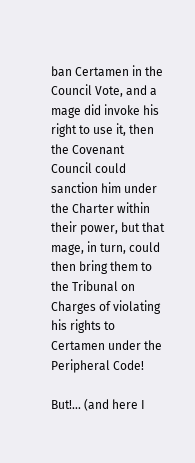ban Certamen in the Council Vote, and a mage did invoke his right to use it, then the Covenant Council could sanction him under the Charter within their power, but that mage, in turn, could then bring them to the Tribunal on Charges of violating his rights to Certamen under the Peripheral Code!

But!... (and here I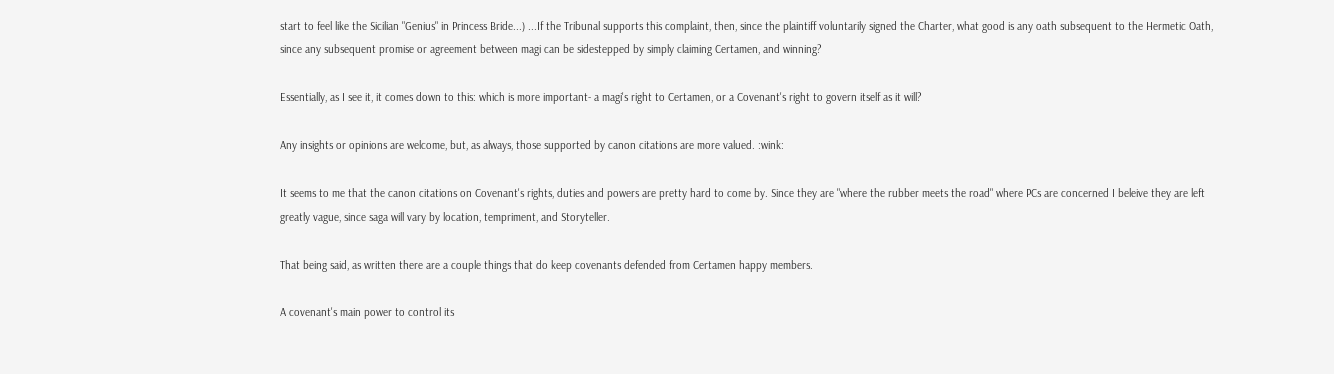start to feel like the Sicilian "Genius" in Princess Bride...) ...If the Tribunal supports this complaint, then, since the plaintiff voluntarily signed the Charter, what good is any oath subsequent to the Hermetic Oath, since any subsequent promise or agreement between magi can be sidestepped by simply claiming Certamen, and winning?

Essentially, as I see it, it comes down to this: which is more important- a magi's right to Certamen, or a Covenant's right to govern itself as it will?

Any insights or opinions are welcome, but, as always, those supported by canon citations are more valued. :wink:

It seems to me that the canon citations on Covenant's rights, duties and powers are pretty hard to come by. Since they are "where the rubber meets the road" where PCs are concerned I beleive they are left greatly vague, since saga will vary by location, tempriment, and Storyteller.

That being said, as written there are a couple things that do keep covenants defended from Certamen happy members.

A covenant's main power to control its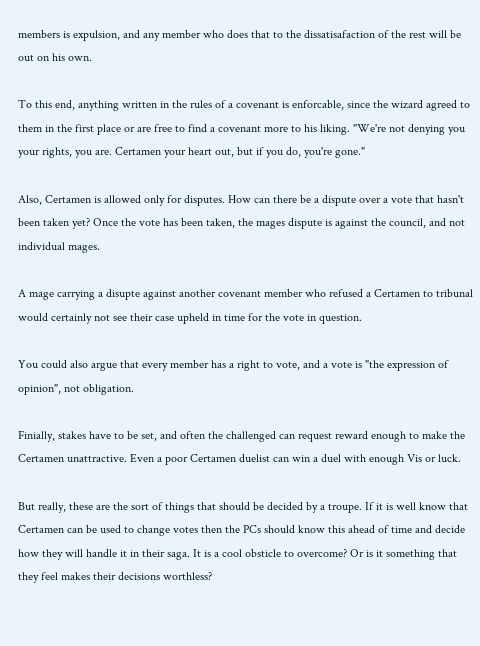members is expulsion, and any member who does that to the dissatisafaction of the rest will be out on his own.

To this end, anything written in the rules of a covenant is enforcable, since the wizard agreed to them in the first place or are free to find a covenant more to his liking. "We're not denying you your rights, you are. Certamen your heart out, but if you do, you're gone."

Also, Certamen is allowed only for disputes. How can there be a dispute over a vote that hasn't been taken yet? Once the vote has been taken, the mages dispute is against the council, and not individual mages.

A mage carrying a disupte against another covenant member who refused a Certamen to tribunal would certainly not see their case upheld in time for the vote in question.

You could also argue that every member has a right to vote, and a vote is "the expression of opinion", not obligation.

Finially, stakes have to be set, and often the challenged can request reward enough to make the Certamen unattractive. Even a poor Certamen duelist can win a duel with enough Vis or luck.

But really, these are the sort of things that should be decided by a troupe. If it is well know that Certamen can be used to change votes then the PCs should know this ahead of time and decide how they will handle it in their saga. It is a cool obsticle to overcome? Or is it something that they feel makes their decisions worthless?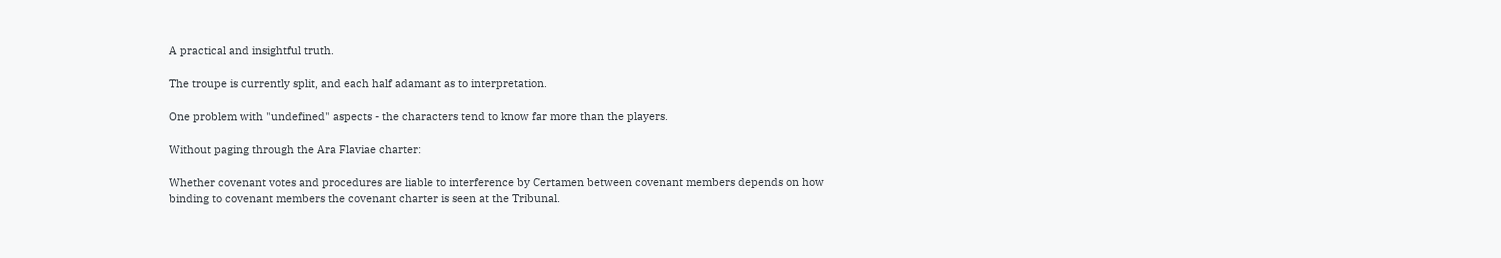A practical and insightful truth.

The troupe is currently split, and each half adamant as to interpretation.

One problem with "undefined" aspects - the characters tend to know far more than the players.

Without paging through the Ara Flaviae charter:

Whether covenant votes and procedures are liable to interference by Certamen between covenant members depends on how binding to covenant members the covenant charter is seen at the Tribunal.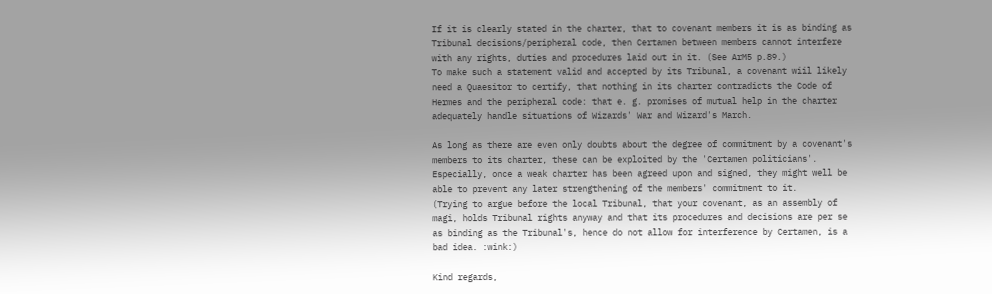If it is clearly stated in the charter, that to covenant members it is as binding as Tribunal decisions/peripheral code, then Certamen between members cannot interfere with any rights, duties and procedures laid out in it. (See ArM5 p.89.)
To make such a statement valid and accepted by its Tribunal, a covenant wiil likely need a Quaesitor to certify, that nothing in its charter contradicts the Code of Hermes and the peripheral code: that e. g. promises of mutual help in the charter adequately handle situations of Wizards' War and Wizard's March.

As long as there are even only doubts about the degree of commitment by a covenant's members to its charter, these can be exploited by the 'Certamen politicians'. Especially, once a weak charter has been agreed upon and signed, they might well be able to prevent any later strengthening of the members' commitment to it.
(Trying to argue before the local Tribunal, that your covenant, as an assembly of magi, holds Tribunal rights anyway and that its procedures and decisions are per se as binding as the Tribunal's, hence do not allow for interference by Certamen, is a bad idea. :wink:)

Kind regards,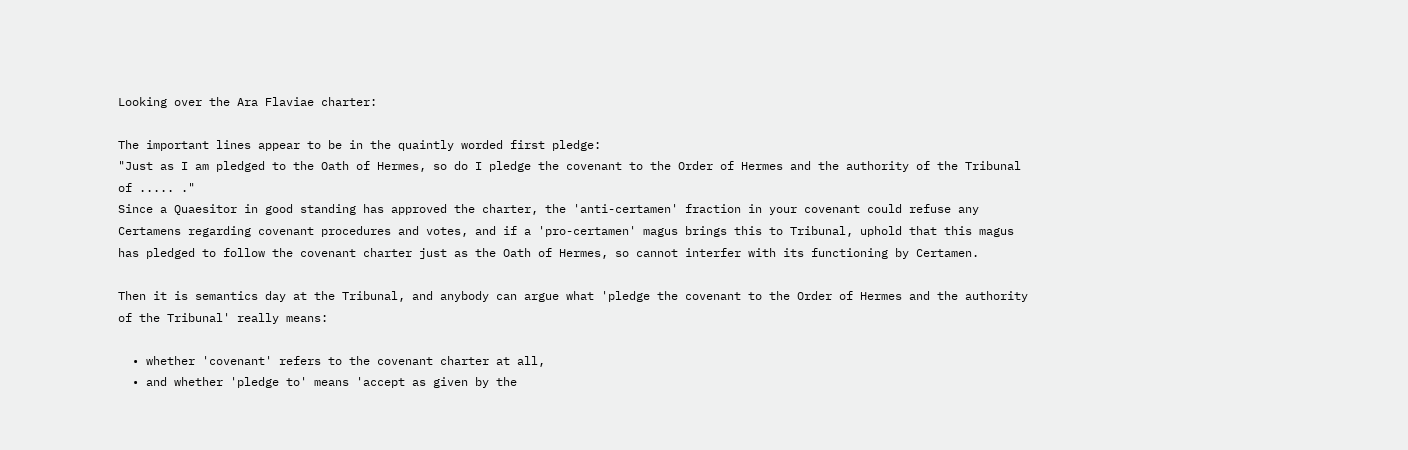Looking over the Ara Flaviae charter:

The important lines appear to be in the quaintly worded first pledge:
"Just as I am pledged to the Oath of Hermes, so do I pledge the covenant to the Order of Hermes and the authority of the Tribunal of ..... ."
Since a Quaesitor in good standing has approved the charter, the 'anti-certamen' fraction in your covenant could refuse any Certamens regarding covenant procedures and votes, and if a 'pro-certamen' magus brings this to Tribunal, uphold that this magus has pledged to follow the covenant charter just as the Oath of Hermes, so cannot interfer with its functioning by Certamen.

Then it is semantics day at the Tribunal, and anybody can argue what 'pledge the covenant to the Order of Hermes and the authority of the Tribunal' really means:

  • whether 'covenant' refers to the covenant charter at all,
  • and whether 'pledge to' means 'accept as given by the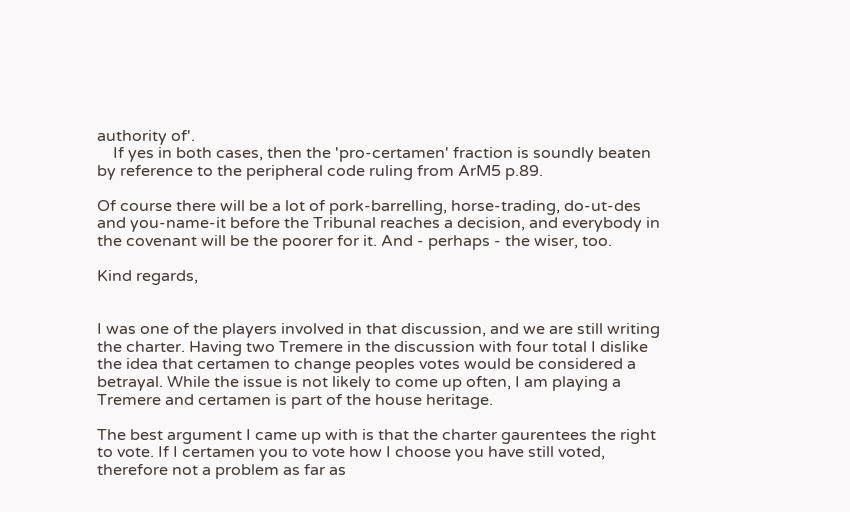authority of'.
    If yes in both cases, then the 'pro-certamen' fraction is soundly beaten by reference to the peripheral code ruling from ArM5 p.89.

Of course there will be a lot of pork-barrelling, horse-trading, do-ut-des and you-name-it before the Tribunal reaches a decision, and everybody in the covenant will be the poorer for it. And - perhaps - the wiser, too.

Kind regards,


I was one of the players involved in that discussion, and we are still writing the charter. Having two Tremere in the discussion with four total I dislike the idea that certamen to change peoples votes would be considered a betrayal. While the issue is not likely to come up often, I am playing a Tremere and certamen is part of the house heritage.

The best argument I came up with is that the charter gaurentees the right to vote. If I certamen you to vote how I choose you have still voted, therefore not a problem as far as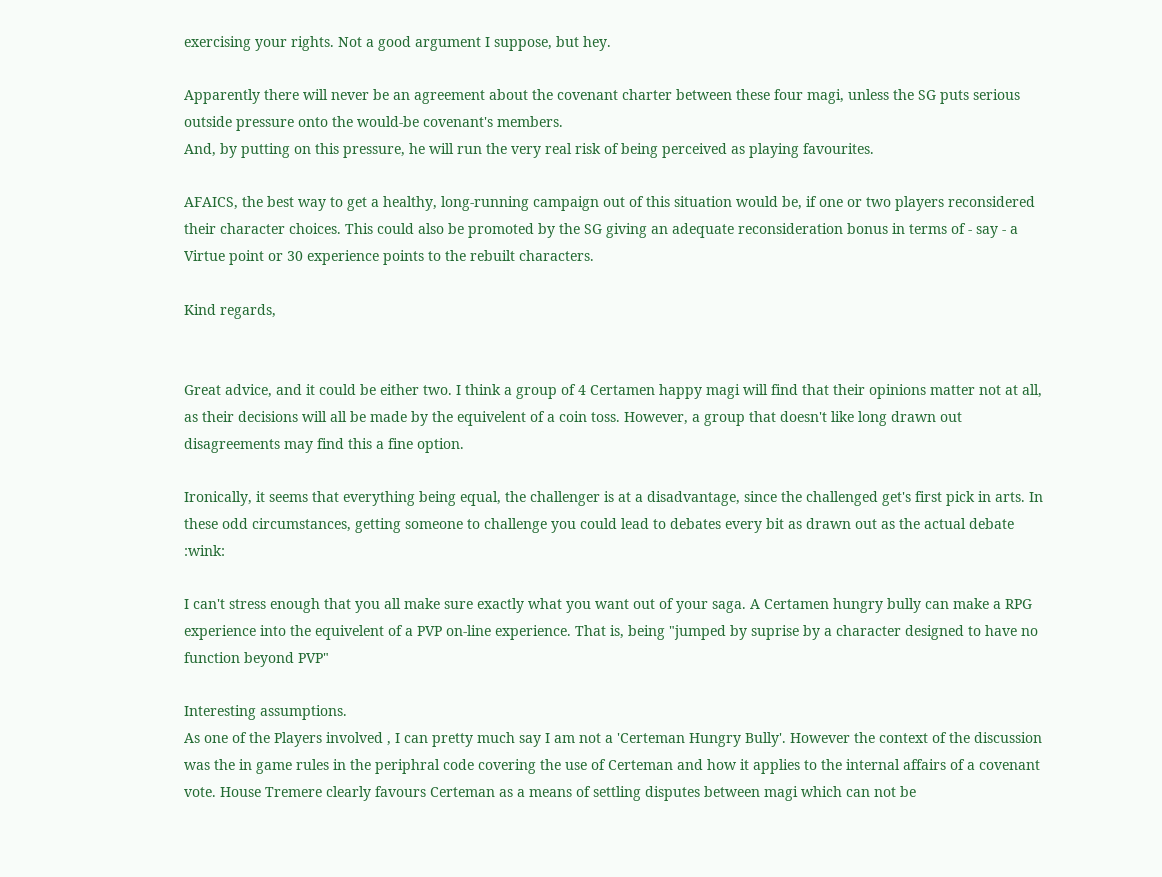exercising your rights. Not a good argument I suppose, but hey.

Apparently there will never be an agreement about the covenant charter between these four magi, unless the SG puts serious outside pressure onto the would-be covenant's members.
And, by putting on this pressure, he will run the very real risk of being perceived as playing favourites.

AFAICS, the best way to get a healthy, long-running campaign out of this situation would be, if one or two players reconsidered their character choices. This could also be promoted by the SG giving an adequate reconsideration bonus in terms of - say - a Virtue point or 30 experience points to the rebuilt characters.

Kind regards,


Great advice, and it could be either two. I think a group of 4 Certamen happy magi will find that their opinions matter not at all, as their decisions will all be made by the equivelent of a coin toss. However, a group that doesn't like long drawn out disagreements may find this a fine option.

Ironically, it seems that everything being equal, the challenger is at a disadvantage, since the challenged get's first pick in arts. In these odd circumstances, getting someone to challenge you could lead to debates every bit as drawn out as the actual debate :wink:

I can't stress enough that you all make sure exactly what you want out of your saga. A Certamen hungry bully can make a RPG experience into the equivelent of a PVP on-line experience. That is, being "jumped by suprise by a character designed to have no function beyond PVP"

Interesting assumptions.
As one of the Players involved , I can pretty much say I am not a 'Certeman Hungry Bully'. However the context of the discussion was the in game rules in the periphral code covering the use of Certeman and how it applies to the internal affairs of a covenant vote. House Tremere clearly favours Certeman as a means of settling disputes between magi which can not be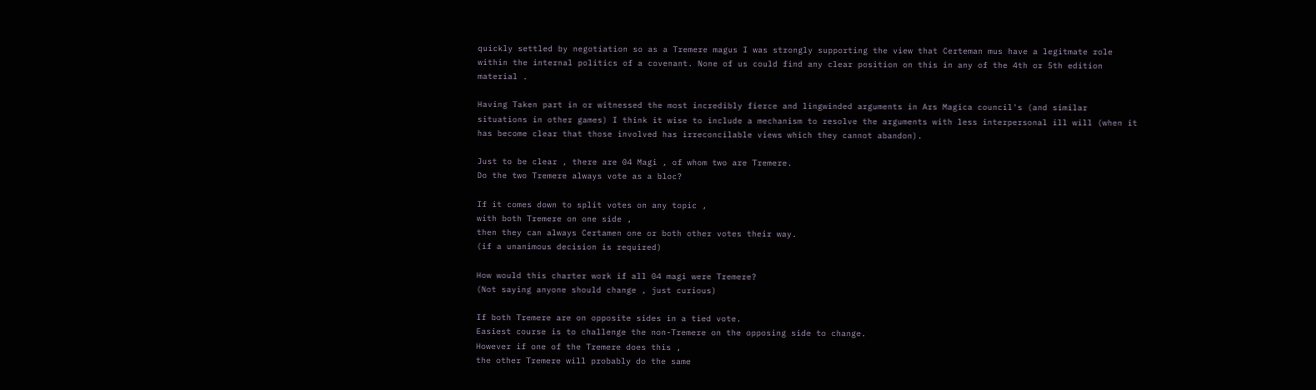quickly settled by negotiation so as a Tremere magus I was strongly supporting the view that Certeman mus have a legitmate role within the internal politics of a covenant. None of us could find any clear position on this in any of the 4th or 5th edition material .

Having Taken part in or witnessed the most incredibly fierce and lingwinded arguments in Ars Magica council's (and similar situations in other games) I think it wise to include a mechanism to resolve the arguments with less interpersonal ill will (when it has become clear that those involved has irreconcilable views which they cannot abandon).

Just to be clear , there are 04 Magi , of whom two are Tremere.
Do the two Tremere always vote as a bloc?

If it comes down to split votes on any topic ,
with both Tremere on one side ,
then they can always Certamen one or both other votes their way.
(if a unanimous decision is required)

How would this charter work if all 04 magi were Tremere?
(Not saying anyone should change , just curious)

If both Tremere are on opposite sides in a tied vote.
Easiest course is to challenge the non-Tremere on the opposing side to change.
However if one of the Tremere does this ,
the other Tremere will probably do the same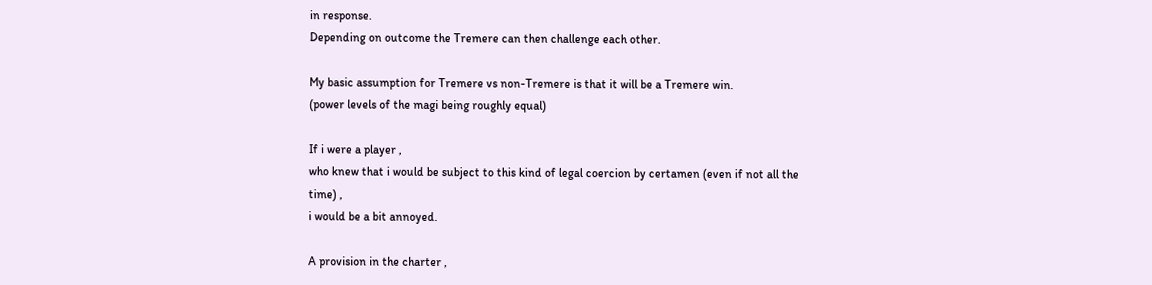in response.
Depending on outcome the Tremere can then challenge each other.

My basic assumption for Tremere vs non-Tremere is that it will be a Tremere win.
(power levels of the magi being roughly equal)

If i were a player ,
who knew that i would be subject to this kind of legal coercion by certamen (even if not all the time) ,
i would be a bit annoyed.

A provision in the charter ,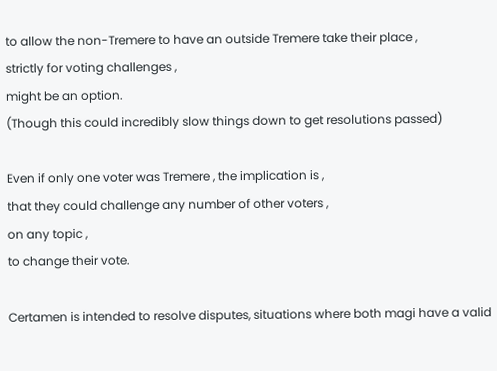to allow the non-Tremere to have an outside Tremere take their place ,
strictly for voting challenges ,
might be an option.
(Though this could incredibly slow things down to get resolutions passed)

Even if only one voter was Tremere , the implication is ,
that they could challenge any number of other voters ,
on any topic ,
to change their vote.

Certamen is intended to resolve disputes, situations where both magi have a valid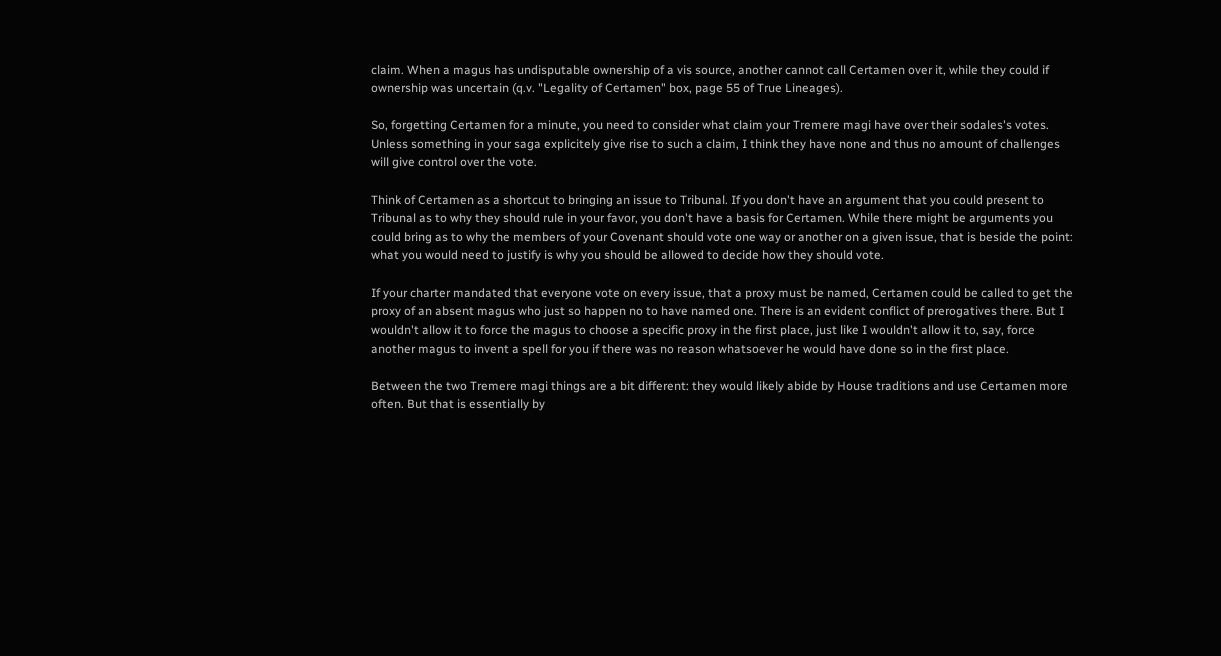claim. When a magus has undisputable ownership of a vis source, another cannot call Certamen over it, while they could if ownership was uncertain (q.v. "Legality of Certamen" box, page 55 of True Lineages).

So, forgetting Certamen for a minute, you need to consider what claim your Tremere magi have over their sodales's votes. Unless something in your saga explicitely give rise to such a claim, I think they have none and thus no amount of challenges will give control over the vote.

Think of Certamen as a shortcut to bringing an issue to Tribunal. If you don't have an argument that you could present to Tribunal as to why they should rule in your favor, you don't have a basis for Certamen. While there might be arguments you could bring as to why the members of your Covenant should vote one way or another on a given issue, that is beside the point: what you would need to justify is why you should be allowed to decide how they should vote.

If your charter mandated that everyone vote on every issue, that a proxy must be named, Certamen could be called to get the proxy of an absent magus who just so happen no to have named one. There is an evident conflict of prerogatives there. But I wouldn't allow it to force the magus to choose a specific proxy in the first place, just like I wouldn't allow it to, say, force another magus to invent a spell for you if there was no reason whatsoever he would have done so in the first place.

Between the two Tremere magi things are a bit different: they would likely abide by House traditions and use Certamen more often. But that is essentially by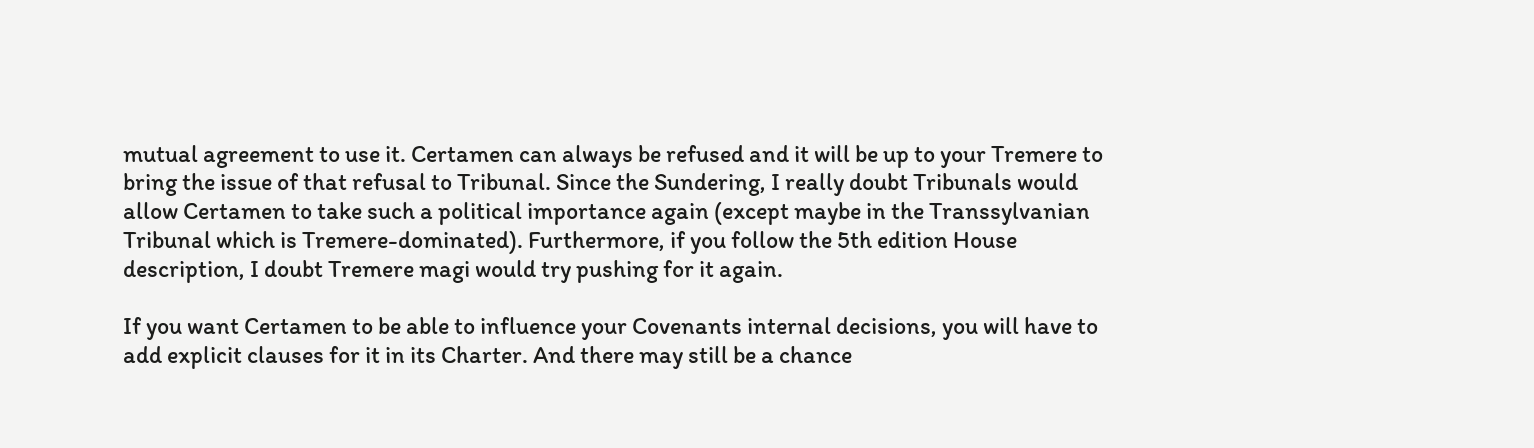mutual agreement to use it. Certamen can always be refused and it will be up to your Tremere to bring the issue of that refusal to Tribunal. Since the Sundering, I really doubt Tribunals would allow Certamen to take such a political importance again (except maybe in the Transsylvanian Tribunal which is Tremere-dominated). Furthermore, if you follow the 5th edition House description, I doubt Tremere magi would try pushing for it again.

If you want Certamen to be able to influence your Covenants internal decisions, you will have to add explicit clauses for it in its Charter. And there may still be a chance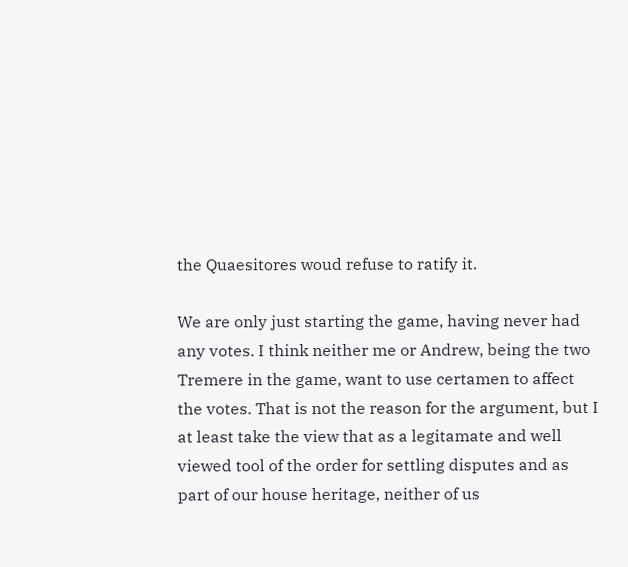the Quaesitores woud refuse to ratify it.

We are only just starting the game, having never had any votes. I think neither me or Andrew, being the two Tremere in the game, want to use certamen to affect the votes. That is not the reason for the argument, but I at least take the view that as a legitamate and well viewed tool of the order for settling disputes and as part of our house heritage, neither of us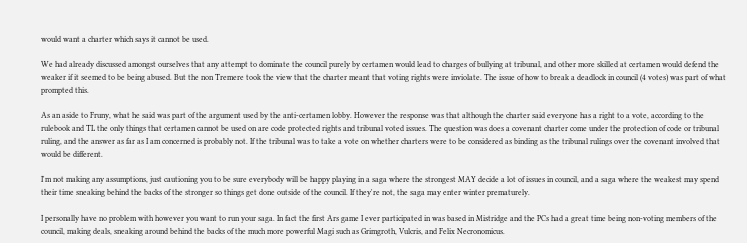would want a charter which says it cannot be used.

We had already discussed amongst ourselves that any attempt to dominate the council purely by certamen would lead to charges of bullying at tribunal, and other more skilled at certamen would defend the weaker if it seemed to be being abused. But the non Tremere took the view that the charter meant that voting rights were inviolate. The issue of how to break a deadlock in council (4 votes) was part of what prompted this.

As an aside to Fruny, what he said was part of the argument used by the anti-certamen lobby. However the response was that although the charter said everyone has a right to a vote, according to the rulebook and TL the only things that certamen cannot be used on are code protected rights and tribunal voted issues. The question was does a covenant charter come under the protection of code or tribunal ruling, and the answer as far as I am concerned is probably not. If the tribunal was to take a vote on whether charters were to be considered as binding as the tribunal rulings over the covenant involved that would be different.

I'm not making any assumptions, just cautioning you to be sure everybody will be happy playing in a saga where the strongest MAY decide a lot of issues in council, and a saga where the weakest may spend their time sneaking behind the backs of the stronger so things get done outside of the council. If they're not, the saga may enter winter prematurely.

I personally have no problem with however you want to run your saga. In fact the first Ars game I ever participated in was based in Mistridge and the PCs had a great time being non-voting members of the council, making deals, sneaking around behind the backs of the much more powerful Magi such as Grimgroth, Vulcris, and Felix Necronomicus.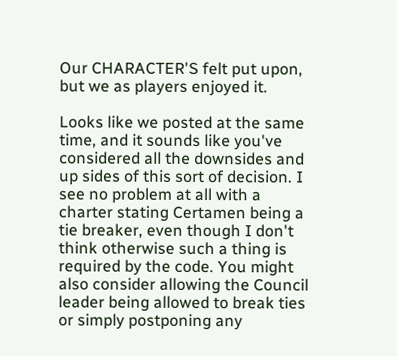Our CHARACTER'S felt put upon, but we as players enjoyed it.

Looks like we posted at the same time, and it sounds like you've considered all the downsides and up sides of this sort of decision. I see no problem at all with a charter stating Certamen being a tie breaker, even though I don't think otherwise such a thing is required by the code. You might also consider allowing the Council leader being allowed to break ties or simply postponing any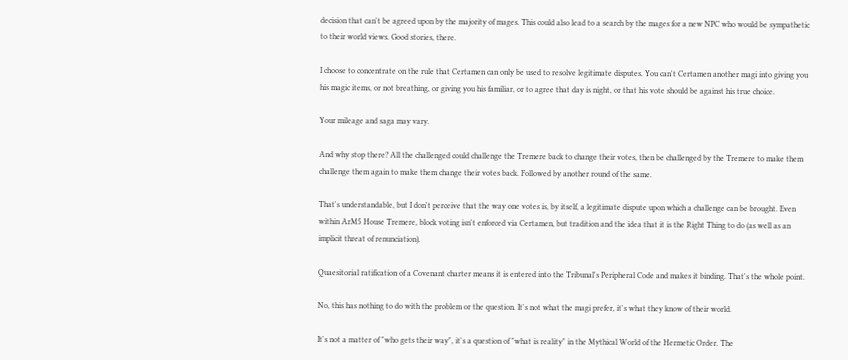decision that can't be agreed upon by the majority of mages. This could also lead to a search by the mages for a new NPC who would be sympathetic to their world views. Good stories, there.

I choose to concentrate on the rule that Certamen can only be used to resolve legitimate disputes. You can't Certamen another magi into giving you his magic items, or not breathing, or giving you his familiar, or to agree that day is night, or that his vote should be against his true choice.

Your mileage and saga may vary.

And why stop there? All the challenged could challenge the Tremere back to change their votes, then be challenged by the Tremere to make them challenge them again to make them change their votes back. Followed by another round of the same.

That's understandable, but I don't perceive that the way one votes is, by itself, a legitimate dispute upon which a challenge can be brought. Even within ArM5 House Tremere, block voting isn't enforced via Certamen, but tradition and the idea that it is the Right Thing to do (as well as an implicit threat of renunciation).

Quaesitorial ratification of a Covenant charter means it is entered into the Tribunal's Peripheral Code and makes it binding. That's the whole point.

No, this has nothing to do with the problem or the question. It's not what the magi prefer, it's what they know of their world.

It's not a matter of "who gets their way", it's a question of "what is reality" in the Mythical World of the Hermetic Order. The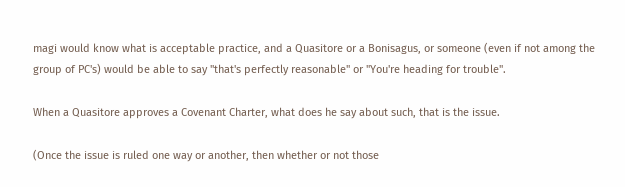magi would know what is acceptable practice, and a Quasitore or a Bonisagus, or someone (even if not among the group of PC's) would be able to say "that's perfectly reasonable" or "You're heading for trouble".

When a Quasitore approves a Covenant Charter, what does he say about such, that is the issue.

(Once the issue is ruled one way or another, then whether or not those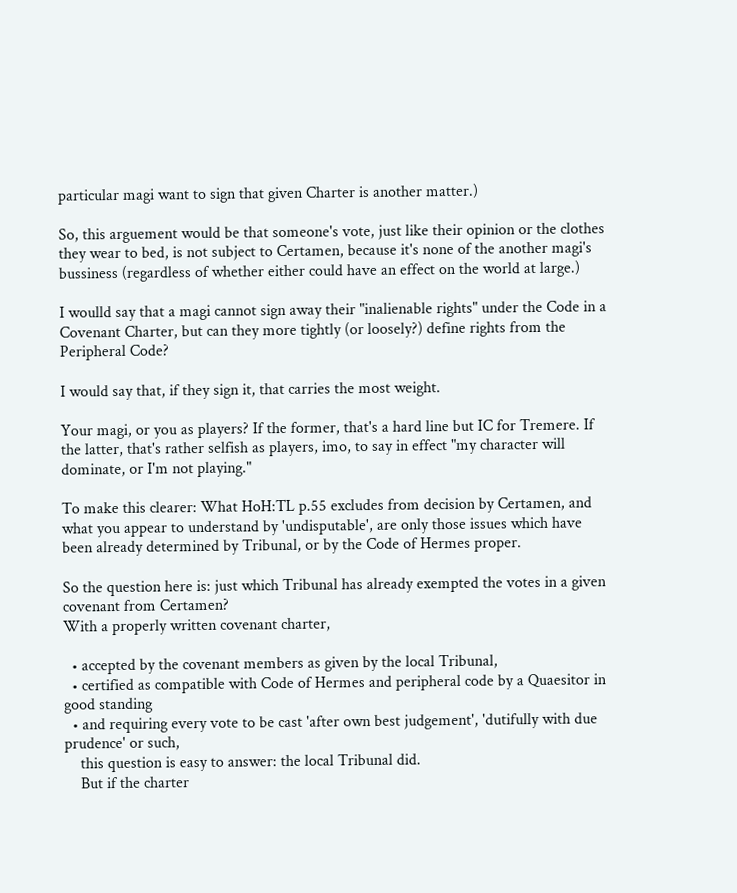particular magi want to sign that given Charter is another matter.)

So, this arguement would be that someone's vote, just like their opinion or the clothes they wear to bed, is not subject to Certamen, because it's none of the another magi's bussiness (regardless of whether either could have an effect on the world at large.)

I woulld say that a magi cannot sign away their "inalienable rights" under the Code in a Covenant Charter, but can they more tightly (or loosely?) define rights from the Peripheral Code?

I would say that, if they sign it, that carries the most weight.

Your magi, or you as players? If the former, that's a hard line but IC for Tremere. If the latter, that's rather selfish as players, imo, to say in effect "my character will dominate, or I'm not playing."

To make this clearer: What HoH:TL p.55 excludes from decision by Certamen, and what you appear to understand by 'undisputable', are only those issues which have been already determined by Tribunal, or by the Code of Hermes proper.

So the question here is: just which Tribunal has already exempted the votes in a given covenant from Certamen?
With a properly written covenant charter,

  • accepted by the covenant members as given by the local Tribunal,
  • certified as compatible with Code of Hermes and peripheral code by a Quaesitor in good standing
  • and requiring every vote to be cast 'after own best judgement', 'dutifully with due prudence' or such,
    this question is easy to answer: the local Tribunal did.
    But if the charter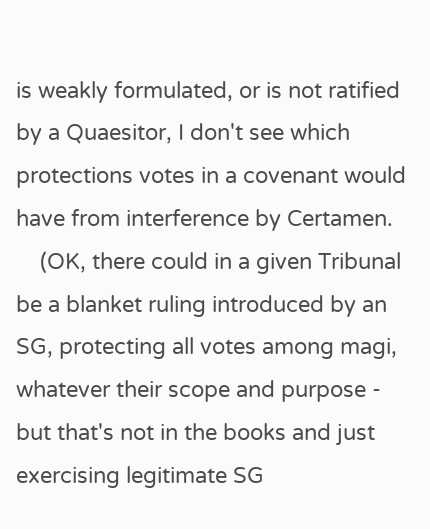is weakly formulated, or is not ratified by a Quaesitor, I don't see which protections votes in a covenant would have from interference by Certamen.
    (OK, there could in a given Tribunal be a blanket ruling introduced by an SG, protecting all votes among magi, whatever their scope and purpose - but that's not in the books and just exercising legitimate SG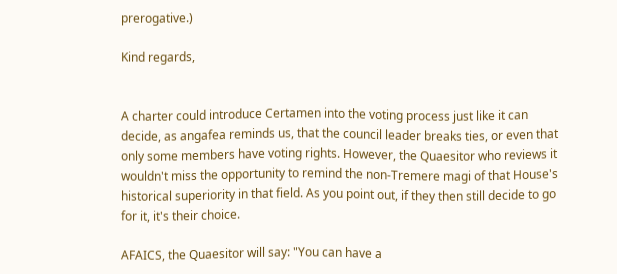prerogative.)

Kind regards,


A charter could introduce Certamen into the voting process just like it can decide, as angafea reminds us, that the council leader breaks ties, or even that only some members have voting rights. However, the Quaesitor who reviews it wouldn't miss the opportunity to remind the non-Tremere magi of that House's historical superiority in that field. As you point out, if they then still decide to go for it, it's their choice.

AFAICS, the Quaesitor will say: "You can have a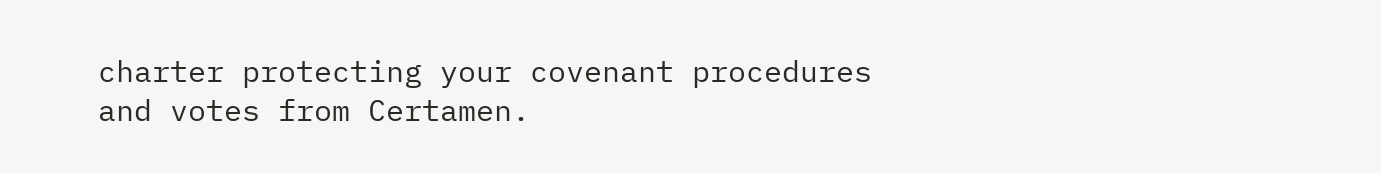charter protecting your covenant procedures and votes from Certamen.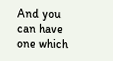And you can have one which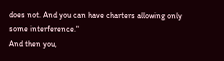does not. And you can have charters allowing only some interference."
And then you,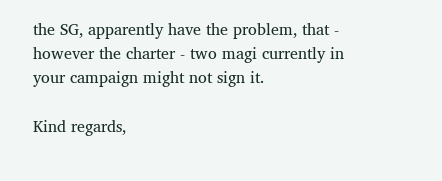the SG, apparently have the problem, that - however the charter - two magi currently in your campaign might not sign it.

Kind regards,